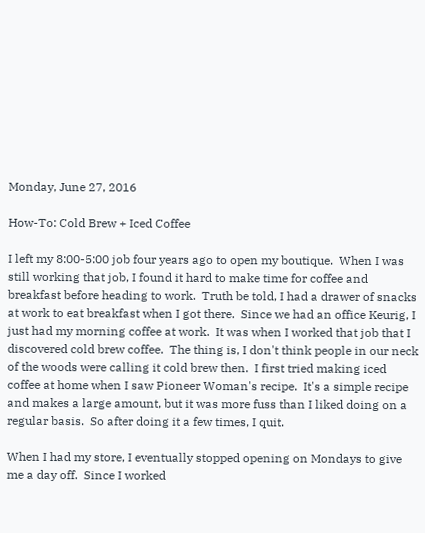Monday, June 27, 2016

How-To: Cold Brew + Iced Coffee

I left my 8:00-5:00 job four years ago to open my boutique.  When I was still working that job, I found it hard to make time for coffee and breakfast before heading to work.  Truth be told, I had a drawer of snacks at work to eat breakfast when I got there.  Since we had an office Keurig, I just had my morning coffee at work.  It was when I worked that job that I discovered cold brew coffee.  The thing is, I don't think people in our neck of the woods were calling it cold brew then.  I first tried making iced coffee at home when I saw Pioneer Woman's recipe.  It's a simple recipe and makes a large amount, but it was more fuss than I liked doing on a regular basis.  So after doing it a few times, I quit.

When I had my store, I eventually stopped opening on Mondays to give me a day off.  Since I worked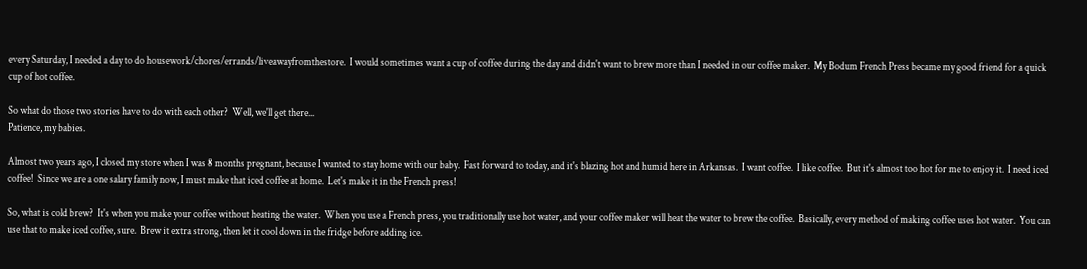every Saturday, I needed a day to do housework/chores/errands/liveawayfromthestore.  I would sometimes want a cup of coffee during the day and didn't want to brew more than I needed in our coffee maker.  My Bodum French Press became my good friend for a quick cup of hot coffee.

So what do those two stories have to do with each other?  Well, we'll get there...
Patience, my babies.

Almost two years ago, I closed my store when I was 8 months pregnant, because I wanted to stay home with our baby.  Fast forward to today, and it's blazing hot and humid here in Arkansas.  I want coffee.  I like coffee.  But it's almost too hot for me to enjoy it.  I need iced coffee!  Since we are a one salary family now, I must make that iced coffee at home.  Let's make it in the French press!

So, what is cold brew?  It's when you make your coffee without heating the water.  When you use a French press, you traditionally use hot water, and your coffee maker will heat the water to brew the coffee.  Basically, every method of making coffee uses hot water.  You can use that to make iced coffee, sure.  Brew it extra strong, then let it cool down in the fridge before adding ice.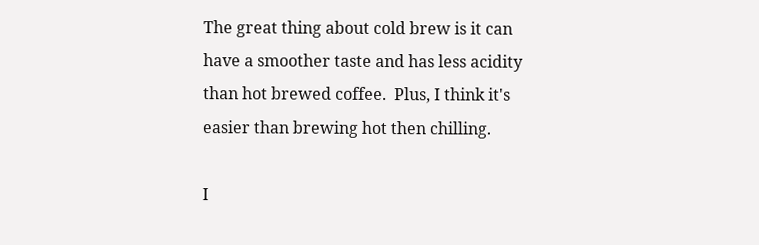The great thing about cold brew is it can have a smoother taste and has less acidity than hot brewed coffee.  Plus, I think it's easier than brewing hot then chilling.

I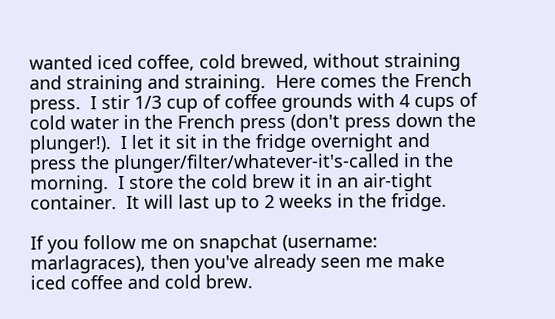wanted iced coffee, cold brewed, without straining and straining and straining.  Here comes the French press.  I stir 1/3 cup of coffee grounds with 4 cups of cold water in the French press (don't press down the plunger!).  I let it sit in the fridge overnight and press the plunger/filter/whatever-it's-called in the morning.  I store the cold brew it in an air-tight container.  It will last up to 2 weeks in the fridge.

If you follow me on snapchat (username: marlagraces), then you've already seen me make iced coffee and cold brew.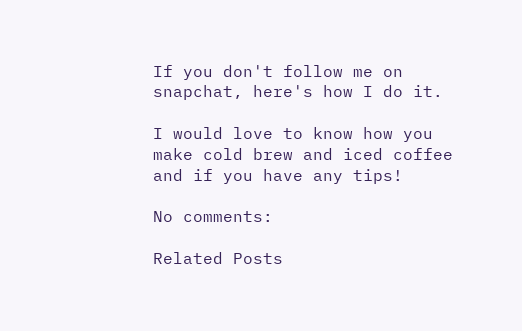If you don't follow me on snapchat, here's how I do it.

I would love to know how you make cold brew and iced coffee and if you have any tips!

No comments:

Related Posts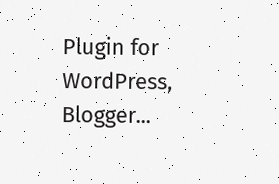Plugin for WordPress, Blogger...